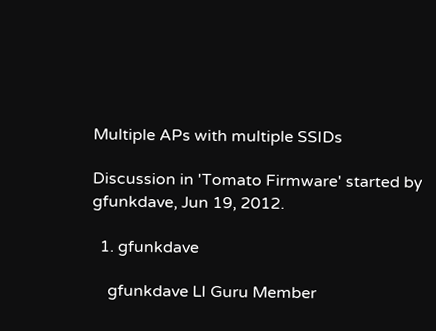Multiple APs with multiple SSIDs

Discussion in 'Tomato Firmware' started by gfunkdave, Jun 19, 2012.

  1. gfunkdave

    gfunkdave LI Guru Member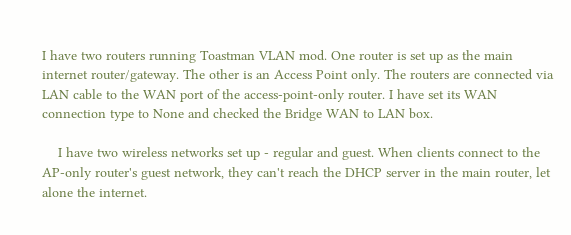I have two routers running Toastman VLAN mod. One router is set up as the main internet router/gateway. The other is an Access Point only. The routers are connected via LAN cable to the WAN port of the access-point-only router. I have set its WAN connection type to None and checked the Bridge WAN to LAN box.

    I have two wireless networks set up - regular and guest. When clients connect to the AP-only router's guest network, they can't reach the DHCP server in the main router, let alone the internet.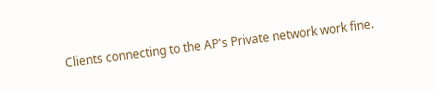Clients connecting to the AP's Private network work fine.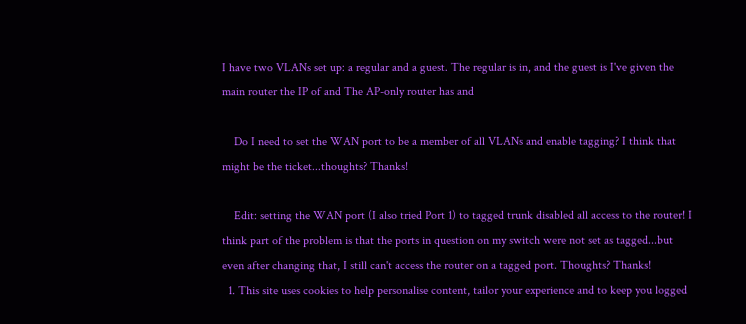I have two VLANs set up: a regular and a guest. The regular is in, and the guest is I've given the main router the IP of and The AP-only router has and

    Do I need to set the WAN port to be a member of all VLANs and enable tagging? I think that might be the ticket...thoughts? Thanks!

    Edit: setting the WAN port (I also tried Port 1) to tagged trunk disabled all access to the router! I think part of the problem is that the ports in question on my switch were not set as tagged...but even after changing that, I still can't access the router on a tagged port. Thoughts? Thanks!
  1. This site uses cookies to help personalise content, tailor your experience and to keep you logged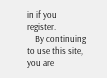in if you register.
    By continuing to use this site, you are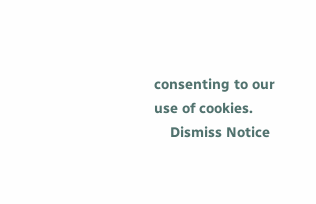consenting to our use of cookies.
    Dismiss Notice